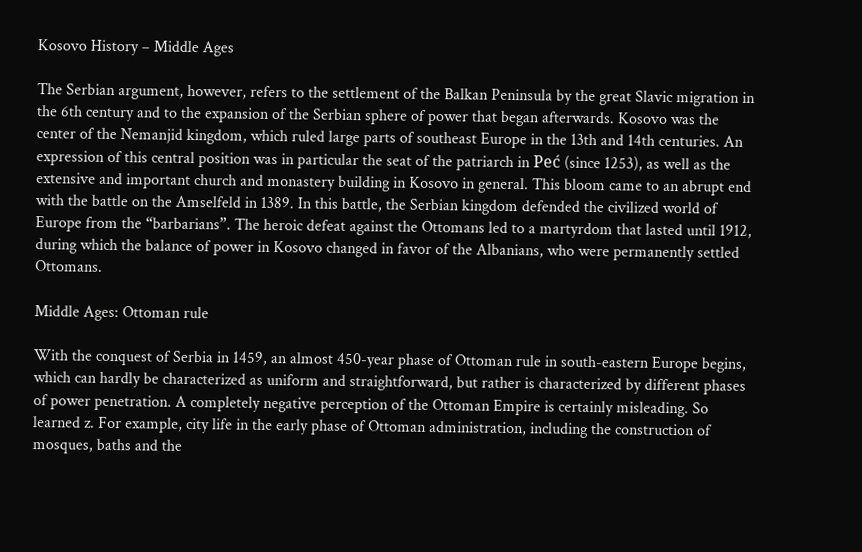Kosovo History – Middle Ages

The Serbian argument, however, refers to the settlement of the Balkan Peninsula by the great Slavic migration in the 6th century and to the expansion of the Serbian sphere of power that began afterwards. Kosovo was the center of the Nemanjid kingdom, which ruled large parts of southeast Europe in the 13th and 14th centuries. An expression of this central position was in particular the seat of the patriarch in Peć (since 1253), as well as the extensive and important church and monastery building in Kosovo in general. This bloom came to an abrupt end with the battle on the Amselfeld in 1389. In this battle, the Serbian kingdom defended the civilized world of Europe from the “barbarians”. The heroic defeat against the Ottomans led to a martyrdom that lasted until 1912, during which the balance of power in Kosovo changed in favor of the Albanians, who were permanently settled Ottomans.

Middle Ages: Ottoman rule

With the conquest of Serbia in 1459, an almost 450-year phase of Ottoman rule in south-eastern Europe begins, which can hardly be characterized as uniform and straightforward, but rather is characterized by different phases of power penetration. A completely negative perception of the Ottoman Empire is certainly misleading. So learned z. For example, city life in the early phase of Ottoman administration, including the construction of mosques, baths and the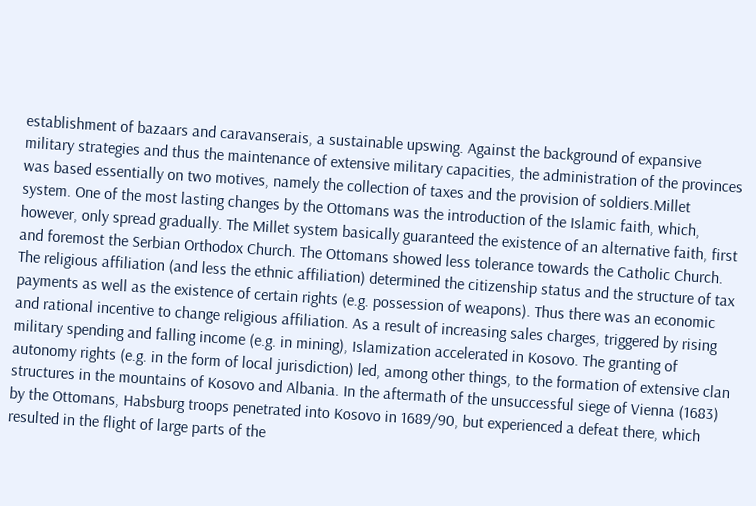establishment of bazaars and caravanserais, a sustainable upswing. Against the background of expansive military strategies and thus the maintenance of extensive military capacities, the administration of the provinces was based essentially on two motives, namely the collection of taxes and the provision of soldiers.Millet system. One of the most lasting changes by the Ottomans was the introduction of the Islamic faith, which, however, only spread gradually. The Millet system basically guaranteed the existence of an alternative faith, first and foremost the Serbian Orthodox Church. The Ottomans showed less tolerance towards the Catholic Church. The religious affiliation (and less the ethnic affiliation) determined the citizenship status and the structure of tax payments as well as the existence of certain rights (e.g. possession of weapons). Thus there was an economic and rational incentive to change religious affiliation. As a result of increasing sales charges, triggered by rising military spending and falling income (e.g. in mining), Islamization accelerated in Kosovo. The granting of autonomy rights (e.g. in the form of local jurisdiction) led, among other things, to the formation of extensive clan structures in the mountains of Kosovo and Albania. In the aftermath of the unsuccessful siege of Vienna (1683) by the Ottomans, Habsburg troops penetrated into Kosovo in 1689/90, but experienced a defeat there, which resulted in the flight of large parts of the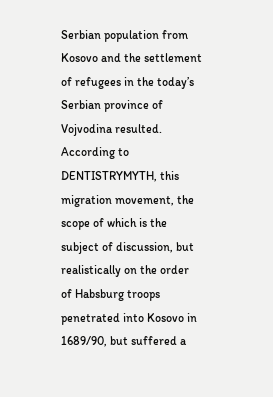Serbian population from Kosovo and the settlement of refugees in the today’s Serbian province of Vojvodina resulted. According to DENTISTRYMYTH, this migration movement, the scope of which is the subject of discussion, but realistically on the order of Habsburg troops penetrated into Kosovo in 1689/90, but suffered a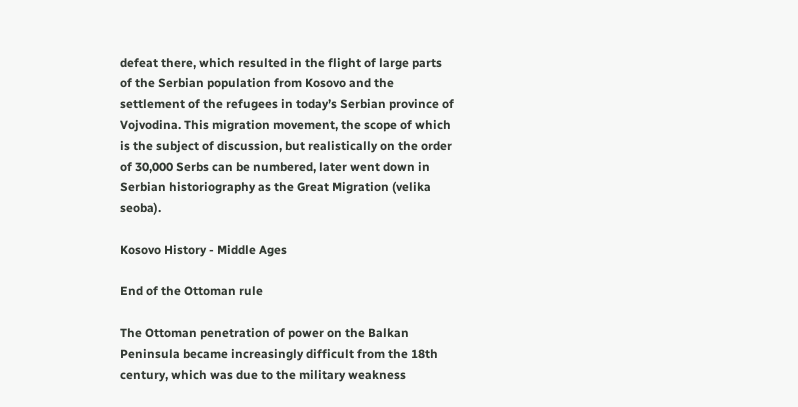defeat there, which resulted in the flight of large parts of the Serbian population from Kosovo and the settlement of the refugees in today’s Serbian province of Vojvodina. This migration movement, the scope of which is the subject of discussion, but realistically on the order of 30,000 Serbs can be numbered, later went down in Serbian historiography as the Great Migration (velika seoba).

Kosovo History - Middle Ages

End of the Ottoman rule

The Ottoman penetration of power on the Balkan Peninsula became increasingly difficult from the 18th century, which was due to the military weakness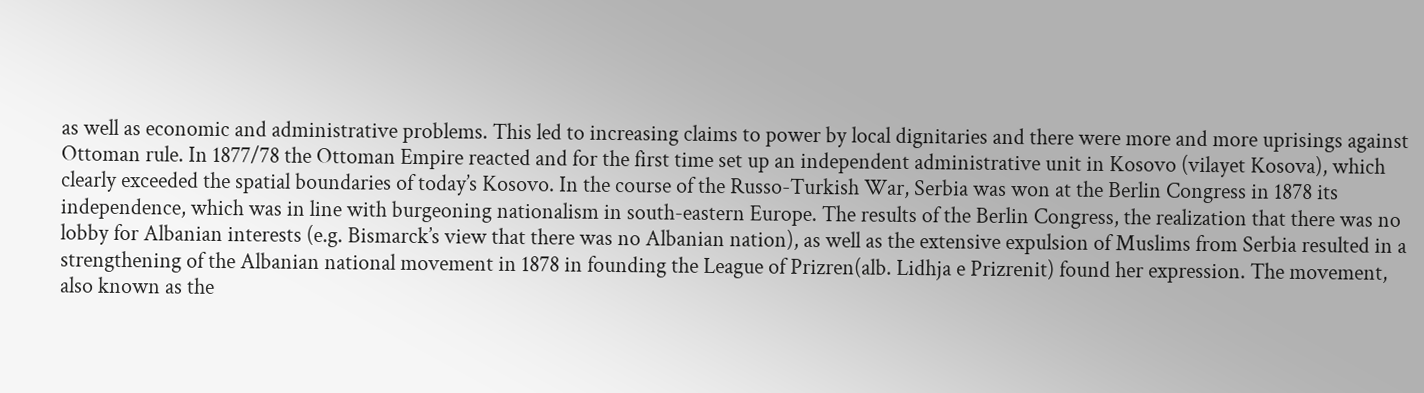as well as economic and administrative problems. This led to increasing claims to power by local dignitaries and there were more and more uprisings against Ottoman rule. In 1877/78 the Ottoman Empire reacted and for the first time set up an independent administrative unit in Kosovo (vilayet Kosova), which clearly exceeded the spatial boundaries of today’s Kosovo. In the course of the Russo-Turkish War, Serbia was won at the Berlin Congress in 1878 its independence, which was in line with burgeoning nationalism in south-eastern Europe. The results of the Berlin Congress, the realization that there was no lobby for Albanian interests (e.g. Bismarck’s view that there was no Albanian nation), as well as the extensive expulsion of Muslims from Serbia resulted in a strengthening of the Albanian national movement in 1878 in founding the League of Prizren(alb. Lidhja e Prizrenit) found her expression. The movement, also known as the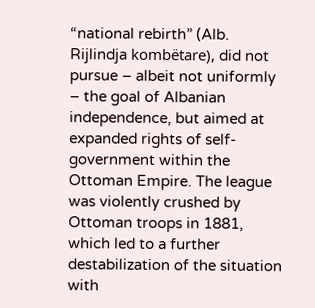“national rebirth” (Alb. Rijlindja kombëtare), did not pursue – albeit not uniformly – the goal of Albanian independence, but aimed at expanded rights of self-government within the Ottoman Empire. The league was violently crushed by Ottoman troops in 1881, which led to a further destabilization of the situation with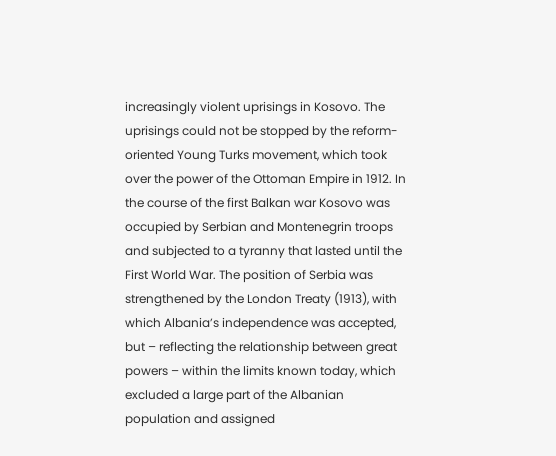increasingly violent uprisings in Kosovo. The uprisings could not be stopped by the reform-oriented Young Turks movement, which took over the power of the Ottoman Empire in 1912. In the course of the first Balkan war Kosovo was occupied by Serbian and Montenegrin troops and subjected to a tyranny that lasted until the First World War. The position of Serbia was strengthened by the London Treaty (1913), with which Albania’s independence was accepted, but – reflecting the relationship between great powers – within the limits known today, which excluded a large part of the Albanian population and assigned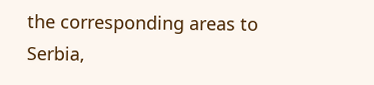the corresponding areas to Serbia,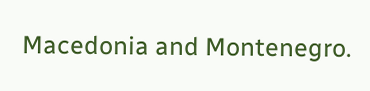Macedonia and Montenegro.